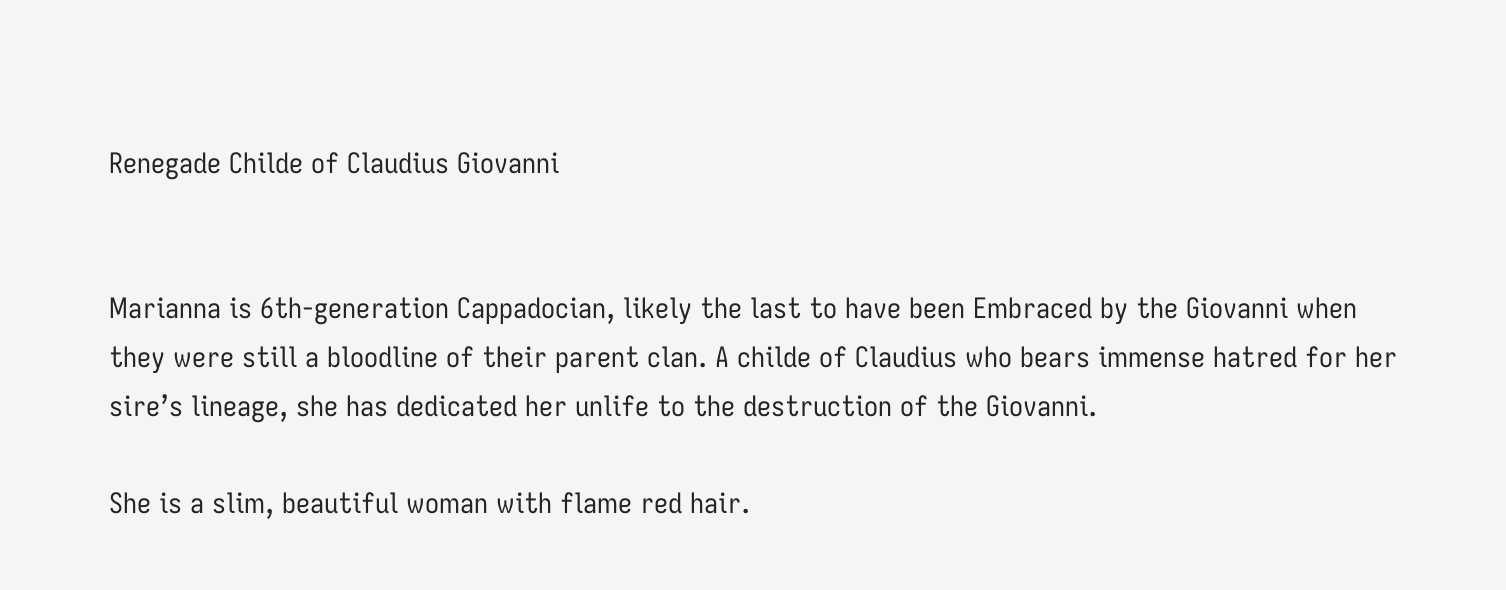Renegade Childe of Claudius Giovanni


Marianna is 6th-generation Cappadocian, likely the last to have been Embraced by the Giovanni when they were still a bloodline of their parent clan. A childe of Claudius who bears immense hatred for her sire’s lineage, she has dedicated her unlife to the destruction of the Giovanni.

She is a slim, beautiful woman with flame red hair.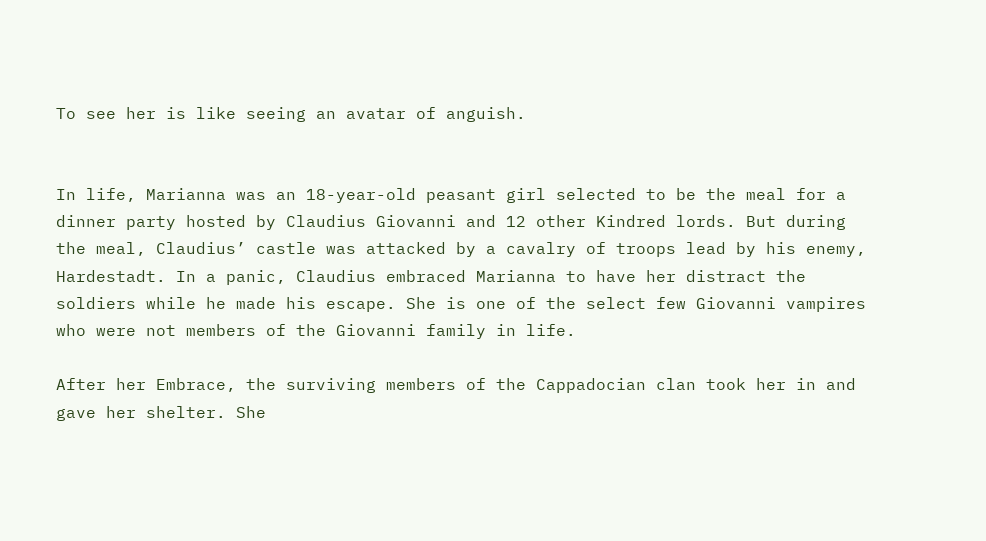To see her is like seeing an avatar of anguish.


In life, Marianna was an 18-year-old peasant girl selected to be the meal for a dinner party hosted by Claudius Giovanni and 12 other Kindred lords. But during the meal, Claudius’ castle was attacked by a cavalry of troops lead by his enemy, Hardestadt. In a panic, Claudius embraced Marianna to have her distract the soldiers while he made his escape. She is one of the select few Giovanni vampires who were not members of the Giovanni family in life.

After her Embrace, the surviving members of the Cappadocian clan took her in and gave her shelter. She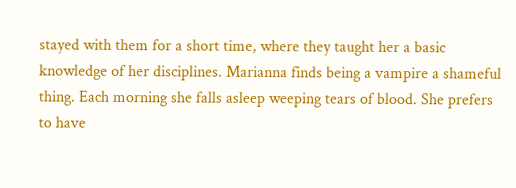stayed with them for a short time, where they taught her a basic knowledge of her disciplines. Marianna finds being a vampire a shameful thing. Each morning she falls asleep weeping tears of blood. She prefers to have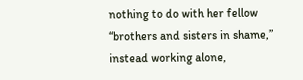nothing to do with her fellow “brothers and sisters in shame,” instead working alone,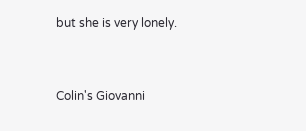but she is very lonely.


Colin's Giovanni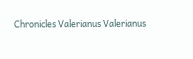Chronicles Valerianus Valerianus